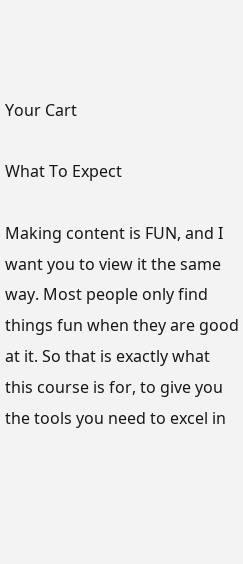Your Cart

What To Expect

Making content is FUN, and I want you to view it the same way. Most people only find things fun when they are good at it. So that is exactly what this course is for, to give you the tools you need to excel in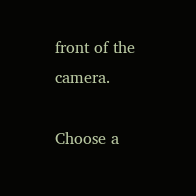front of the camera.

Choose a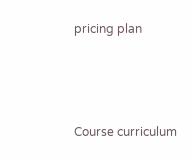pricing plan



Course curriculum